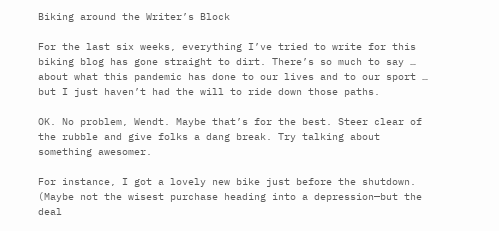Biking around the Writer’s Block

For the last six weeks, everything I’ve tried to write for this biking blog has gone straight to dirt. There’s so much to say … about what this pandemic has done to our lives and to our sport … but I just haven’t had the will to ride down those paths.

OK. No problem, Wendt. Maybe that’s for the best. Steer clear of the rubble and give folks a dang break. Try talking about something awesomer.

For instance, I got a lovely new bike just before the shutdown. (Maybe not the wisest purchase heading into a depression—but the deal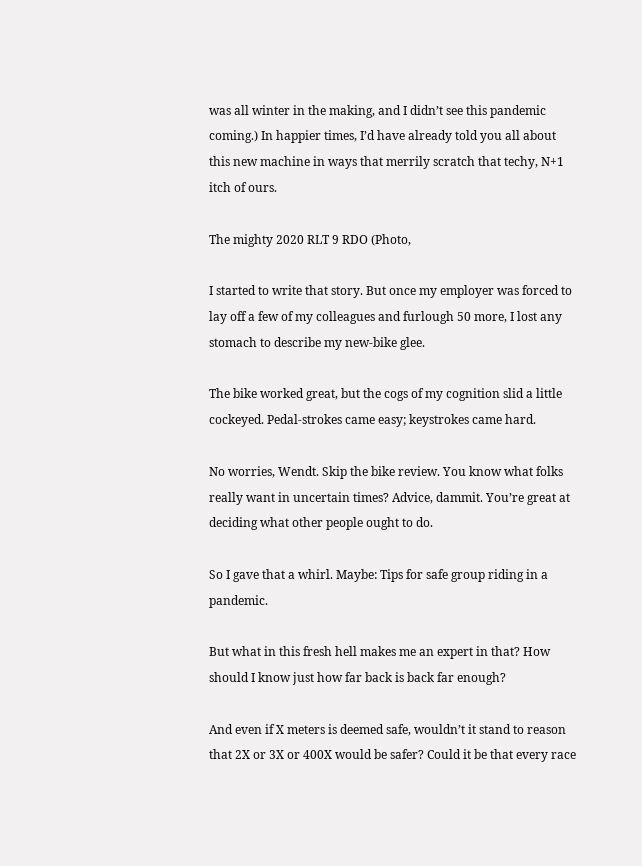was all winter in the making, and I didn’t see this pandemic coming.) In happier times, I’d have already told you all about this new machine in ways that merrily scratch that techy, N+1 itch of ours.

The mighty 2020 RLT 9 RDO (Photo,

I started to write that story. But once my employer was forced to lay off a few of my colleagues and furlough 50 more, I lost any stomach to describe my new-bike glee.

The bike worked great, but the cogs of my cognition slid a little cockeyed. Pedal-strokes came easy; keystrokes came hard.

No worries, Wendt. Skip the bike review. You know what folks really want in uncertain times? Advice, dammit. You’re great at deciding what other people ought to do.

So I gave that a whirl. Maybe: Tips for safe group riding in a pandemic.

But what in this fresh hell makes me an expert in that? How should I know just how far back is back far enough?

And even if X meters is deemed safe, wouldn’t it stand to reason that 2X or 3X or 400X would be safer? Could it be that every race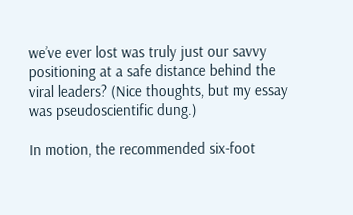we’ve ever lost was truly just our savvy positioning at a safe distance behind the viral leaders? (Nice thoughts, but my essay was pseudoscientific dung.)

In motion, the recommended six-foot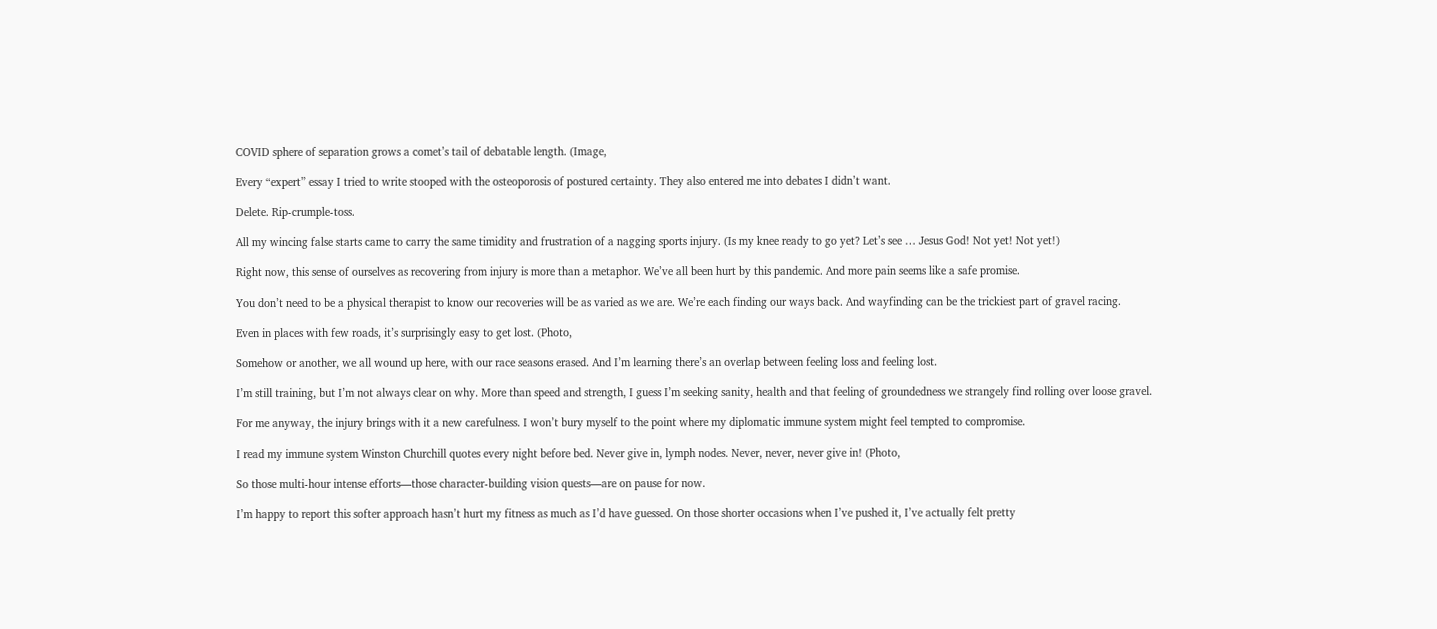COVID sphere of separation grows a comet’s tail of debatable length. (Image,

Every “expert” essay I tried to write stooped with the osteoporosis of postured certainty. They also entered me into debates I didn’t want.

Delete. Rip-crumple-toss.

All my wincing false starts came to carry the same timidity and frustration of a nagging sports injury. (Is my knee ready to go yet? Let’s see … Jesus God! Not yet! Not yet!)

Right now, this sense of ourselves as recovering from injury is more than a metaphor. We’ve all been hurt by this pandemic. And more pain seems like a safe promise.

You don’t need to be a physical therapist to know our recoveries will be as varied as we are. We’re each finding our ways back. And wayfinding can be the trickiest part of gravel racing.

Even in places with few roads, it’s surprisingly easy to get lost. (Photo,

Somehow or another, we all wound up here, with our race seasons erased. And I’m learning there’s an overlap between feeling loss and feeling lost.

I’m still training, but I’m not always clear on why. More than speed and strength, I guess I’m seeking sanity, health and that feeling of groundedness we strangely find rolling over loose gravel.

For me anyway, the injury brings with it a new carefulness. I won’t bury myself to the point where my diplomatic immune system might feel tempted to compromise.

I read my immune system Winston Churchill quotes every night before bed. Never give in, lymph nodes. Never, never, never give in! (Photo,

So those multi-hour intense efforts—those character-building vision quests—are on pause for now.

I’m happy to report this softer approach hasn’t hurt my fitness as much as I’d have guessed. On those shorter occasions when I’ve pushed it, I’ve actually felt pretty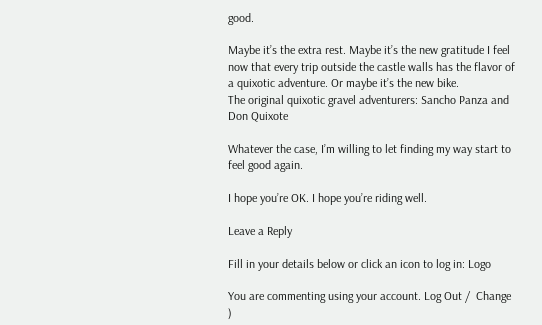good.

Maybe it’s the extra rest. Maybe it’s the new gratitude I feel now that every trip outside the castle walls has the flavor of a quixotic adventure. Or maybe it’s the new bike.
The original quixotic gravel adventurers: Sancho Panza and Don Quixote

Whatever the case, I’m willing to let finding my way start to feel good again.

I hope you’re OK. I hope you’re riding well.

Leave a Reply

Fill in your details below or click an icon to log in: Logo

You are commenting using your account. Log Out /  Change )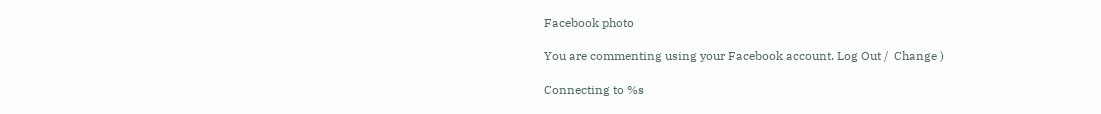Facebook photo

You are commenting using your Facebook account. Log Out /  Change )

Connecting to %s